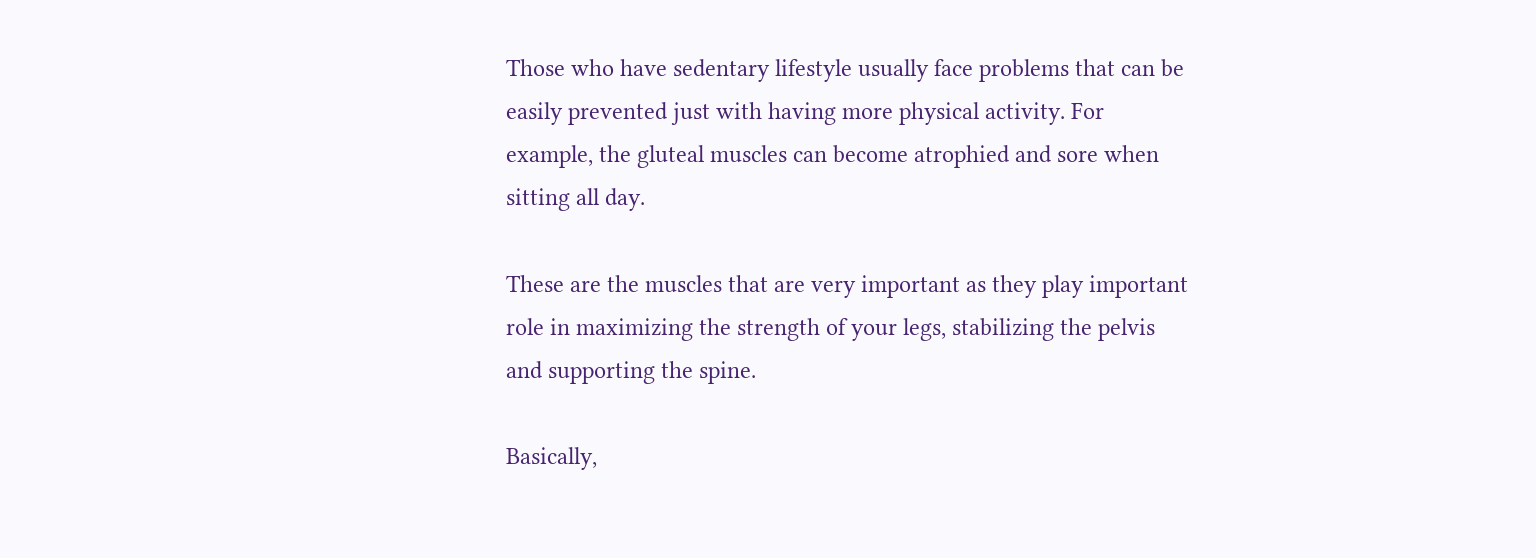Those who have sedentary lifestyle usually face problems that can be easily prevented just with having more physical activity. For example, the gluteal muscles can become atrophied and sore when sitting all day.

These are the muscles that are very important as they play important role in maximizing the strength of your legs, stabilizing the pelvis and supporting the spine.

Basically,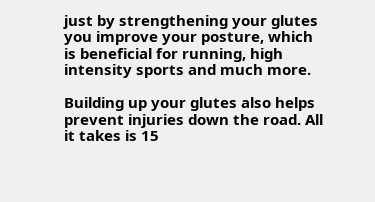just by strengthening your glutes you improve your posture, which is beneficial for running, high intensity sports and much more.

Building up your glutes also helps prevent injuries down the road. All it takes is 15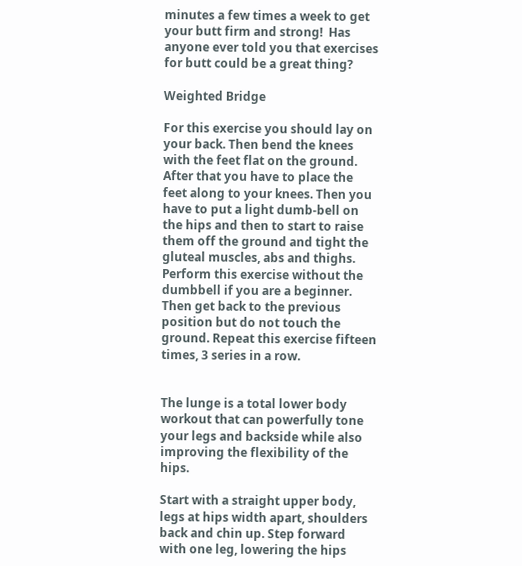minutes a few times a week to get your butt firm and strong!  Has anyone ever told you that exercises for butt could be a great thing?

Weighted Bridge

For this exercise you should lay on your back. Then bend the knees with the feet flat on the ground. After that you have to place the feet along to your knees. Then you have to put a light dumb-bell on the hips and then to start to raise them off the ground and tight the gluteal muscles, abs and thighs. Perform this exercise without the dumbbell if you are a beginner.
Then get back to the previous position but do not touch the ground. Repeat this exercise fifteen times, 3 series in a row.


The lunge is a total lower body workout that can powerfully tone your legs and backside while also improving the flexibility of the hips.

Start with a straight upper body, legs at hips width apart, shoulders back and chin up. Step forward with one leg, lowering the hips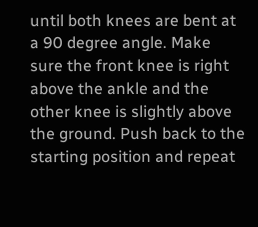until both knees are bent at a 90 degree angle. Make sure the front knee is right above the ankle and the other knee is slightly above the ground. Push back to the starting position and repeat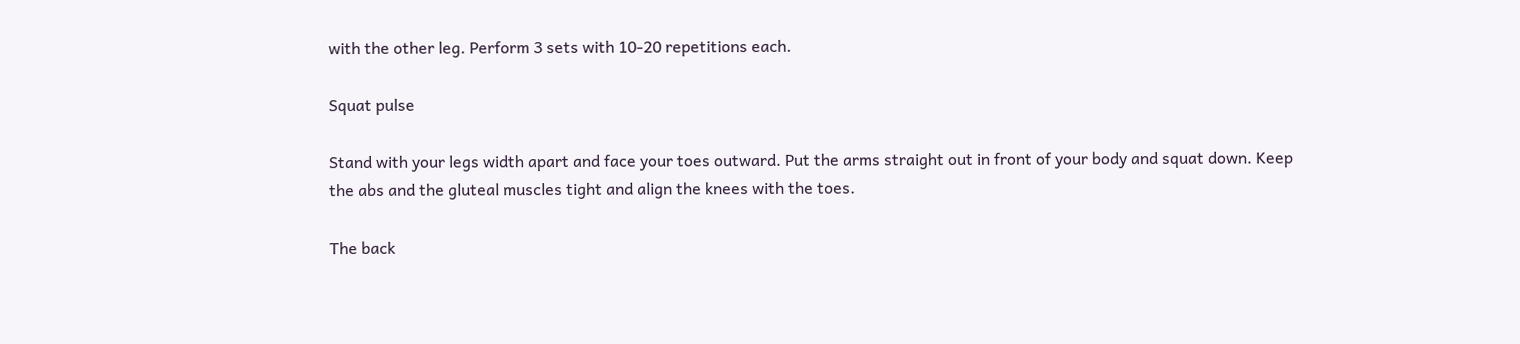with the other leg. Perform 3 sets with 10-20 repetitions each.

Squat pulse

Stand with your legs width apart and face your toes outward. Put the arms straight out in front of your body and squat down. Keep the abs and the gluteal muscles tight and align the knees with the toes.

The back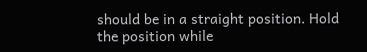should be in a straight position. Hold the position while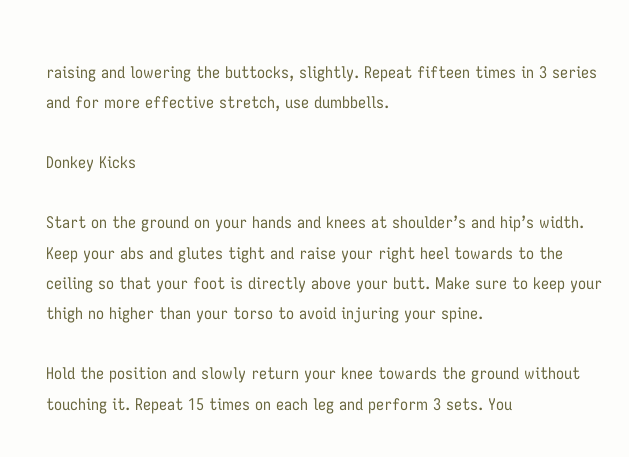raising and lowering the buttocks, slightly. Repeat fifteen times in 3 series and for more effective stretch, use dumbbells.

Donkey Kicks

Start on the ground on your hands and knees at shoulder’s and hip’s width. Keep your abs and glutes tight and raise your right heel towards to the ceiling so that your foot is directly above your butt. Make sure to keep your thigh no higher than your torso to avoid injuring your spine.

Hold the position and slowly return your knee towards the ground without touching it. Repeat 15 times on each leg and perform 3 sets. You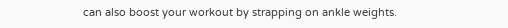can also boost your workout by strapping on ankle weights.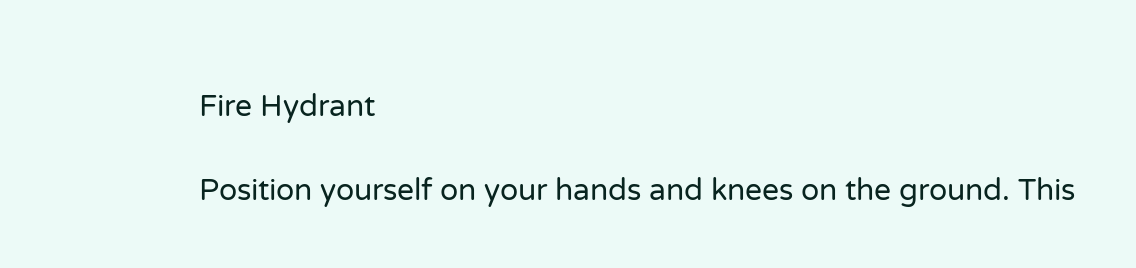Fire Hydrant

Position yourself on your hands and knees on the ground. This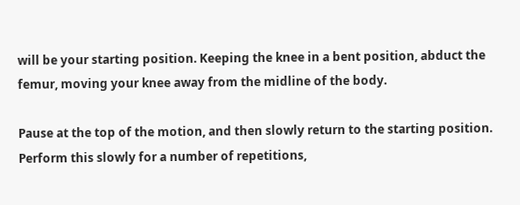will be your starting position. Keeping the knee in a bent position, abduct the femur, moving your knee away from the midline of the body.

Pause at the top of the motion, and then slowly return to the starting position. Perform this slowly for a number of repetitions,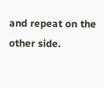and repeat on the other side.